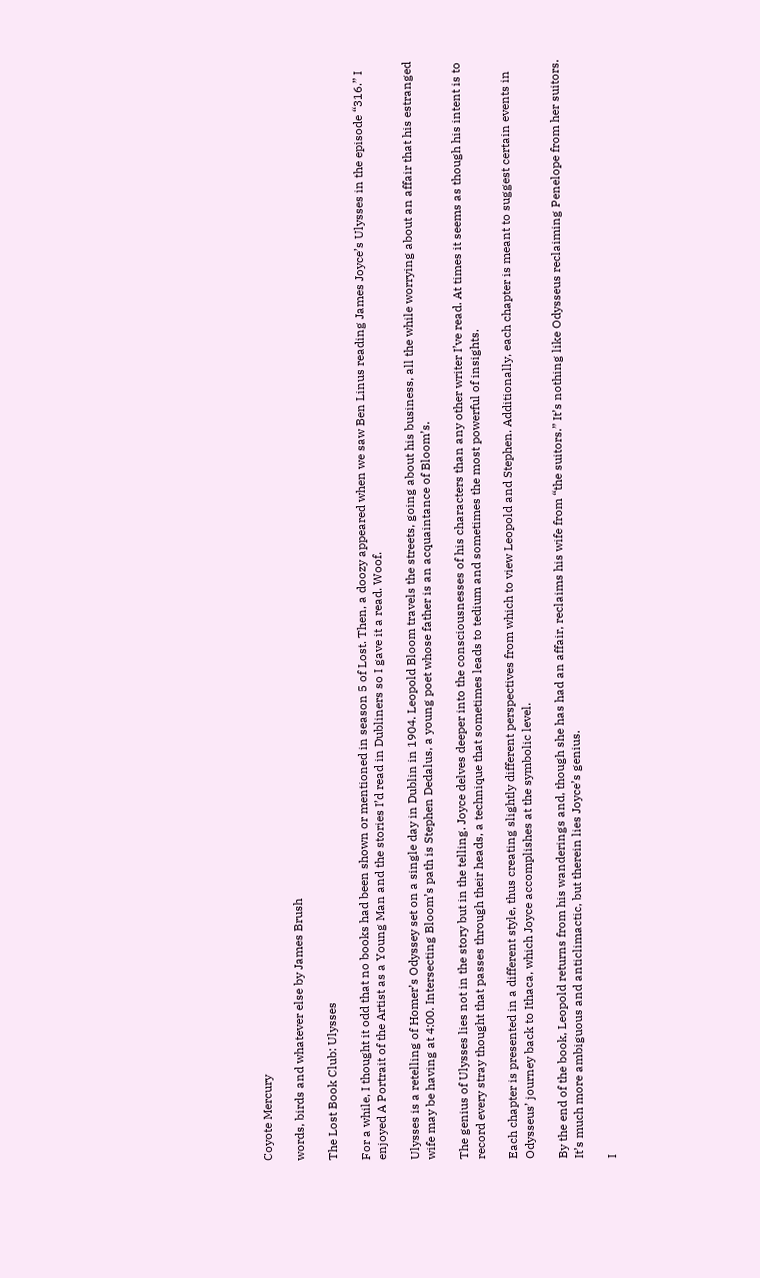Coyote Mercury

words, birds and whatever else by James Brush

The Lost Book Club: Ulysses

For a while, I thought it odd that no books had been shown or mentioned in season 5 of Lost. Then, a doozy appeared when we saw Ben Linus reading James Joyce’s Ulysses in the episode “316.” I enjoyed A Portrait of the Artist as a Young Man and the stories I’d read in Dubliners so I gave it a read. Woof.

Ulysses is a retelling of Homer’s Odyssey set on a single day in Dublin in 1904. Leopold Bloom travels the streets, going about his business, all the while worrying about an affair that his estranged wife may be having at 4:00. Intersecting Bloom’s path is Stephen Dedalus, a young poet whose father is an acquaintance of Bloom’s.

The genius of Ulysses lies not in the story but in the telling. Joyce delves deeper into the consciousnesses of his characters than any other writer I’ve read. At times it seems as though his intent is to record every stray thought that passes through their heads, a technique that sometimes leads to tedium and sometimes the most powerful of insights.

Each chapter is presented in a different style, thus creating slightly different perspectives from which to view Leopold and Stephen. Additionally, each chapter is meant to suggest certain events in Odysseus’ journey back to Ithaca, which Joyce accomplishes at the symbolic level.

By the end of the book, Leopold returns from his wanderings and, though she has had an affair, reclaims his wife from “the suitors.” It’s nothing like Odysseus reclaiming Penelope from her suitors. It’s much more ambiguous and anticlimactic, but therein lies Joyce’s genius.

I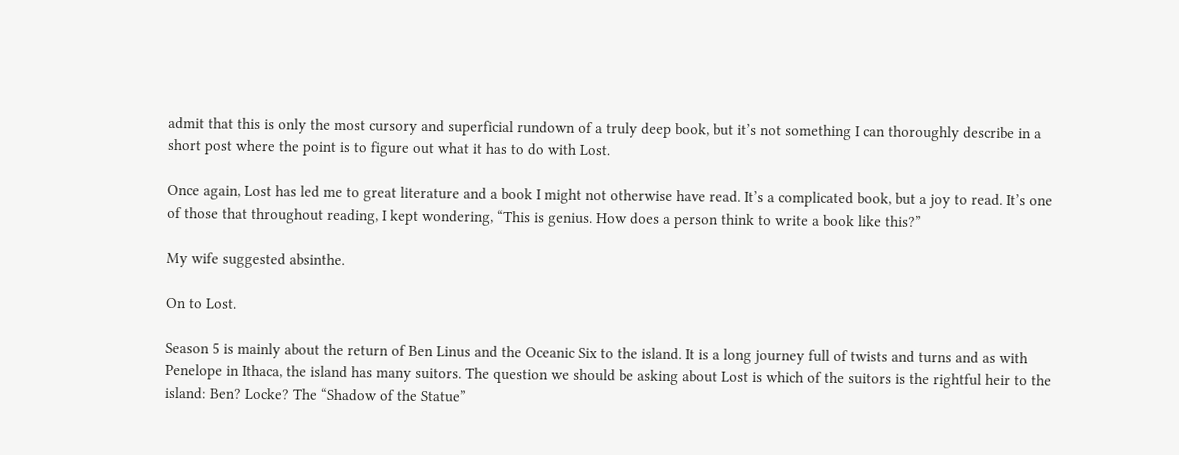admit that this is only the most cursory and superficial rundown of a truly deep book, but it’s not something I can thoroughly describe in a short post where the point is to figure out what it has to do with Lost.

Once again, Lost has led me to great literature and a book I might not otherwise have read. It’s a complicated book, but a joy to read. It’s one of those that throughout reading, I kept wondering, “This is genius. How does a person think to write a book like this?”

My wife suggested absinthe.

On to Lost.

Season 5 is mainly about the return of Ben Linus and the Oceanic Six to the island. It is a long journey full of twists and turns and as with Penelope in Ithaca, the island has many suitors. The question we should be asking about Lost is which of the suitors is the rightful heir to the island: Ben? Locke? The “Shadow of the Statue”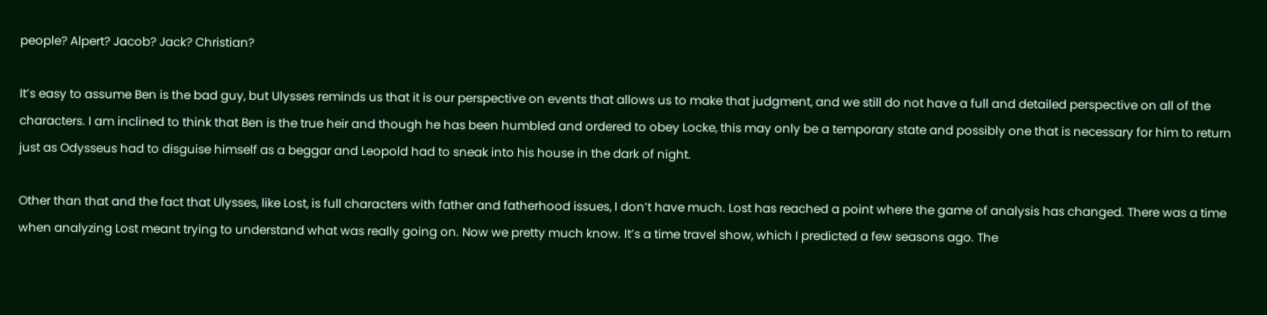people? Alpert? Jacob? Jack? Christian?

It’s easy to assume Ben is the bad guy, but Ulysses reminds us that it is our perspective on events that allows us to make that judgment, and we still do not have a full and detailed perspective on all of the characters. I am inclined to think that Ben is the true heir and though he has been humbled and ordered to obey Locke, this may only be a temporary state and possibly one that is necessary for him to return just as Odysseus had to disguise himself as a beggar and Leopold had to sneak into his house in the dark of night.

Other than that and the fact that Ulysses, like Lost, is full characters with father and fatherhood issues, I don’t have much. Lost has reached a point where the game of analysis has changed. There was a time when analyzing Lost meant trying to understand what was really going on. Now we pretty much know. It’s a time travel show, which I predicted a few seasons ago. The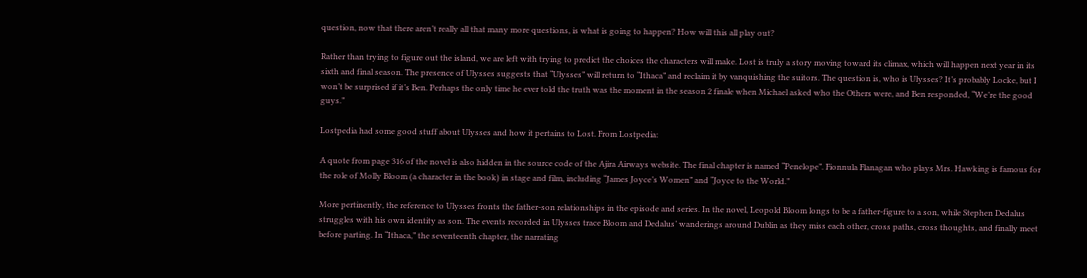question, now that there aren’t really all that many more questions, is what is going to happen? How will this all play out?

Rather than trying to figure out the island, we are left with trying to predict the choices the characters will make. Lost is truly a story moving toward its climax, which will happen next year in its sixth and final season. The presence of Ulysses suggests that “Ulysses” will return to “Ithaca” and reclaim it by vanquishing the suitors. The question is, who is Ulysses? It’s probably Locke, but I won’t be surprised if it’s Ben. Perhaps the only time he ever told the truth was the moment in the season 2 finale when Michael asked who the Others were, and Ben responded, “We’re the good guys.”

Lostpedia had some good stuff about Ulysses and how it pertains to Lost. From Lostpedia:

A quote from page 316 of the novel is also hidden in the source code of the Ajira Airways website. The final chapter is named “Penelope”. Fionnula Flanagan who plays Mrs. Hawking is famous for the role of Molly Bloom (a character in the book) in stage and film, including “James Joyce’s Women” and “Joyce to the World.”

More pertinently, the reference to Ulysses fronts the father-son relationships in the episode and series. In the novel, Leopold Bloom longs to be a father-figure to a son, while Stephen Dedalus struggles with his own identity as son. The events recorded in Ulysses trace Bloom and Dedalus’ wanderings around Dublin as they miss each other, cross paths, cross thoughts, and finally meet before parting. In “Ithaca,” the seventeenth chapter, the narrating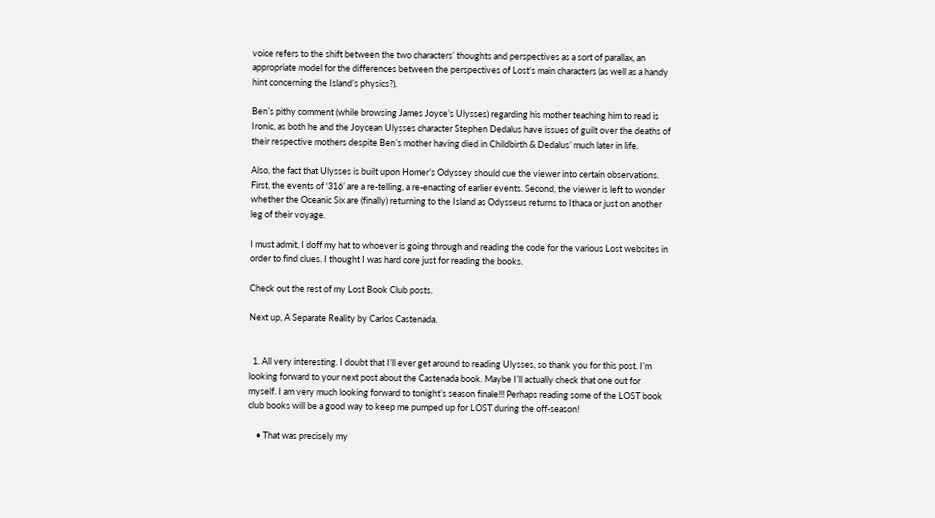voice refers to the shift between the two characters’ thoughts and perspectives as a sort of parallax, an appropriate model for the differences between the perspectives of Lost‘s main characters (as well as a handy hint concerning the Island’s physics?).

Ben’s pithy comment (while browsing James Joyce’s Ulysses) regarding his mother teaching him to read is Ironic, as both he and the Joycean Ulysses character Stephen Dedalus have issues of guilt over the deaths of their respective mothers despite Ben’s mother having died in Childbirth & Dedalus’ much later in life.

Also, the fact that Ulysses is built upon Homer’s Odyssey should cue the viewer into certain observations. First, the events of ‘316’ are a re-telling, a re-enacting of earlier events. Second, the viewer is left to wonder whether the Oceanic Six are (finally) returning to the Island as Odysseus returns to Ithaca or just on another leg of their voyage.

I must admit, I doff my hat to whoever is going through and reading the code for the various Lost websites in order to find clues. I thought I was hard core just for reading the books.

Check out the rest of my Lost Book Club posts.

Next up, A Separate Reality by Carlos Castenada.


  1. All very interesting. I doubt that I’ll ever get around to reading Ulysses, so thank you for this post. I’m looking forward to your next post about the Castenada book. Maybe I’ll actually check that one out for myself. I am very much looking forward to tonight’s season finale!!! Perhaps reading some of the LOST book club books will be a good way to keep me pumped up for LOST during the off-season!

    • That was precisely my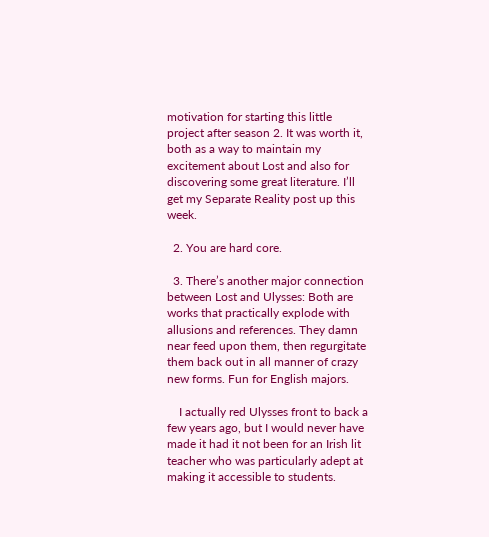motivation for starting this little project after season 2. It was worth it, both as a way to maintain my excitement about Lost and also for discovering some great literature. I’ll get my Separate Reality post up this week.

  2. You are hard core.

  3. There’s another major connection between Lost and Ulysses: Both are works that practically explode with allusions and references. They damn near feed upon them, then regurgitate them back out in all manner of crazy new forms. Fun for English majors.

    I actually red Ulysses front to back a few years ago, but I would never have made it had it not been for an Irish lit teacher who was particularly adept at making it accessible to students.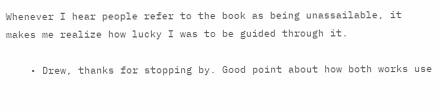Whenever I hear people refer to the book as being unassailable, it makes me realize how lucky I was to be guided through it.

    • Drew, thanks for stopping by. Good point about how both works use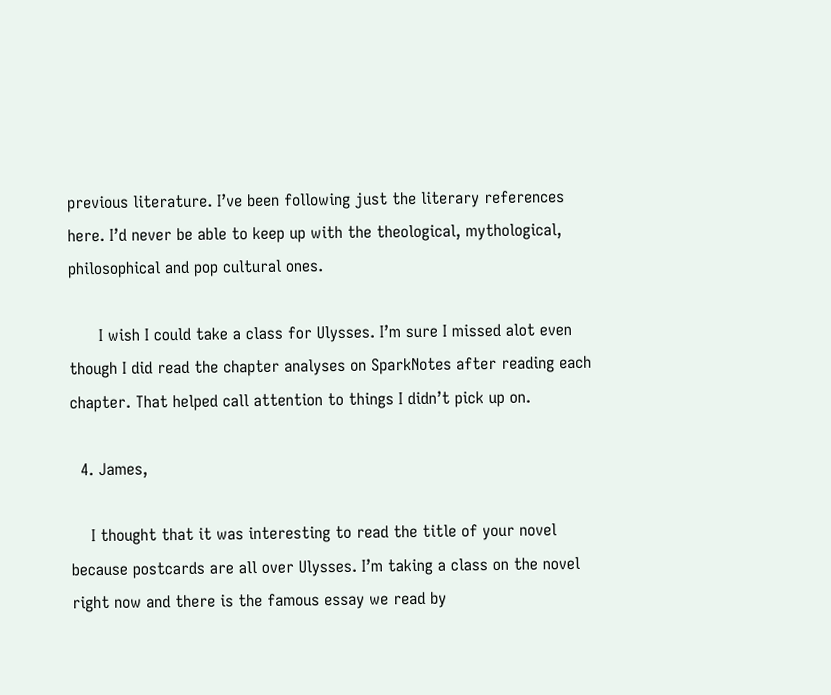previous literature. I’ve been following just the literary references here. I’d never be able to keep up with the theological, mythological, philosophical and pop cultural ones.

      I wish I could take a class for Ulysses. I’m sure I missed alot even though I did read the chapter analyses on SparkNotes after reading each chapter. That helped call attention to things I didn’t pick up on.

  4. James,

    I thought that it was interesting to read the title of your novel because postcards are all over Ulysses. I’m taking a class on the novel right now and there is the famous essay we read by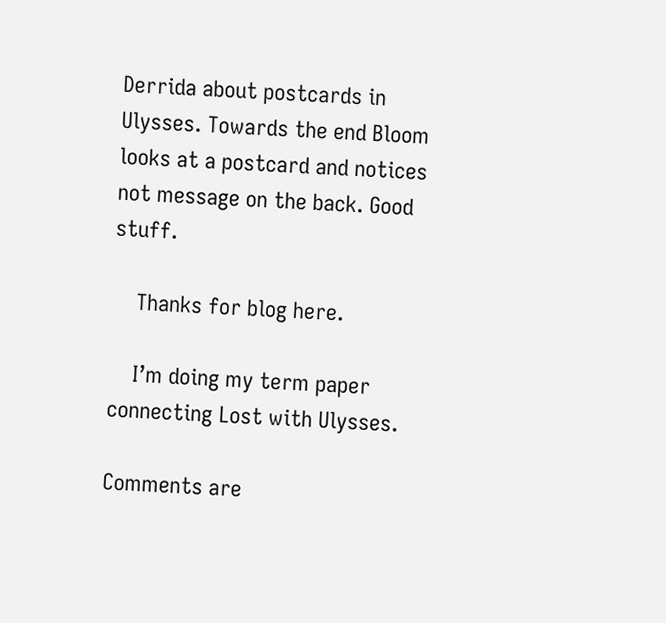Derrida about postcards in Ulysses. Towards the end Bloom looks at a postcard and notices not message on the back. Good stuff.

    Thanks for blog here.

    I’m doing my term paper connecting Lost with Ulysses.

Comments are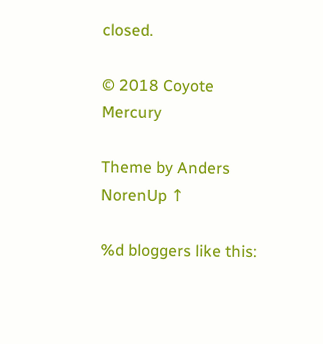closed.

© 2018 Coyote Mercury

Theme by Anders NorenUp ↑

%d bloggers like this: